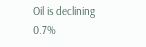Oil is declining 0.7%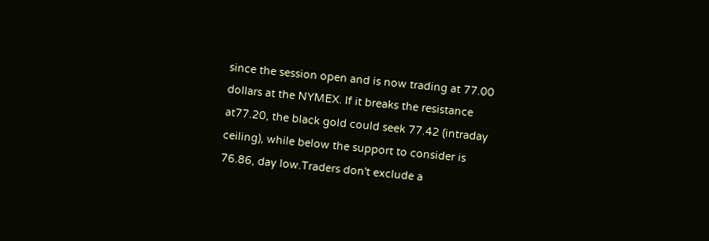since the session open and is now trading at 77.00 dollars at the NYMEX. If it breaks the resistance at77.20, the black gold could seek 77.42 (intraday ceiling), while below the support to consider is 76.86, day low.Traders don't exclude a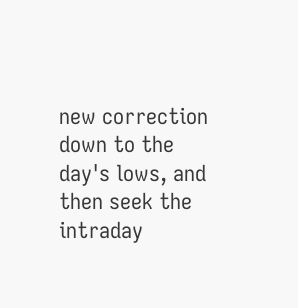new correction down to the day's lows, and then seek the intraday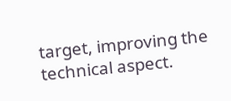target, improving the technical aspect.